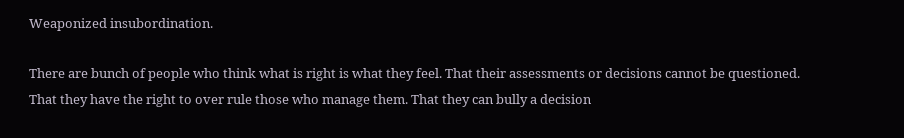Weaponized insubordination.

There are bunch of people who think what is right is what they feel. That their assessments or decisions cannot be questioned. That they have the right to over rule those who manage them. That they can bully a decision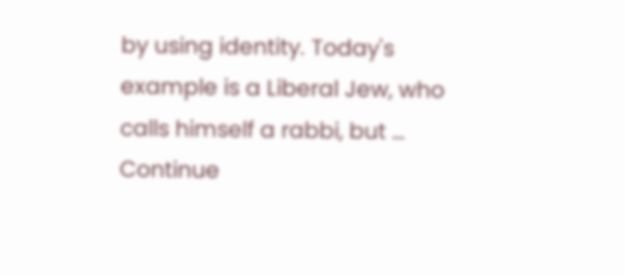by using identity. Today's example is a Liberal Jew, who calls himself a rabbi, but … Continue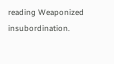reading Weaponized insubordination.